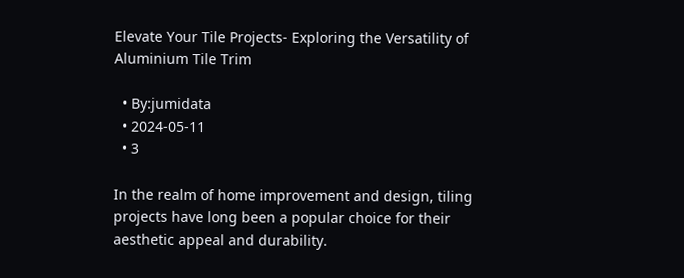Elevate Your Tile Projects- Exploring the Versatility of Aluminium Tile Trim

  • By:jumidata
  • 2024-05-11
  • 3

In the realm of home improvement and design, tiling projects have long been a popular choice for their aesthetic appeal and durability.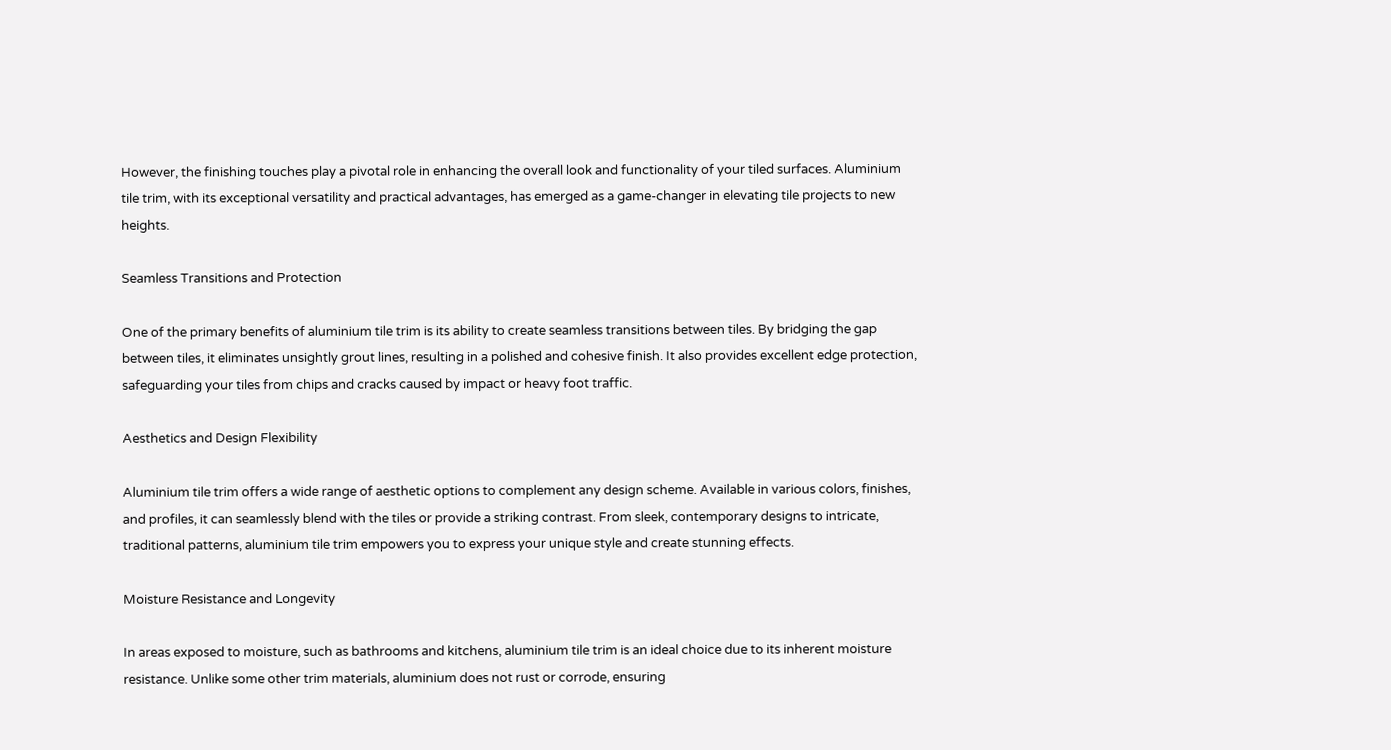However, the finishing touches play a pivotal role in enhancing the overall look and functionality of your tiled surfaces. Aluminium tile trim, with its exceptional versatility and practical advantages, has emerged as a game-changer in elevating tile projects to new heights.

Seamless Transitions and Protection

One of the primary benefits of aluminium tile trim is its ability to create seamless transitions between tiles. By bridging the gap between tiles, it eliminates unsightly grout lines, resulting in a polished and cohesive finish. It also provides excellent edge protection, safeguarding your tiles from chips and cracks caused by impact or heavy foot traffic.

Aesthetics and Design Flexibility

Aluminium tile trim offers a wide range of aesthetic options to complement any design scheme. Available in various colors, finishes, and profiles, it can seamlessly blend with the tiles or provide a striking contrast. From sleek, contemporary designs to intricate, traditional patterns, aluminium tile trim empowers you to express your unique style and create stunning effects.

Moisture Resistance and Longevity

In areas exposed to moisture, such as bathrooms and kitchens, aluminium tile trim is an ideal choice due to its inherent moisture resistance. Unlike some other trim materials, aluminium does not rust or corrode, ensuring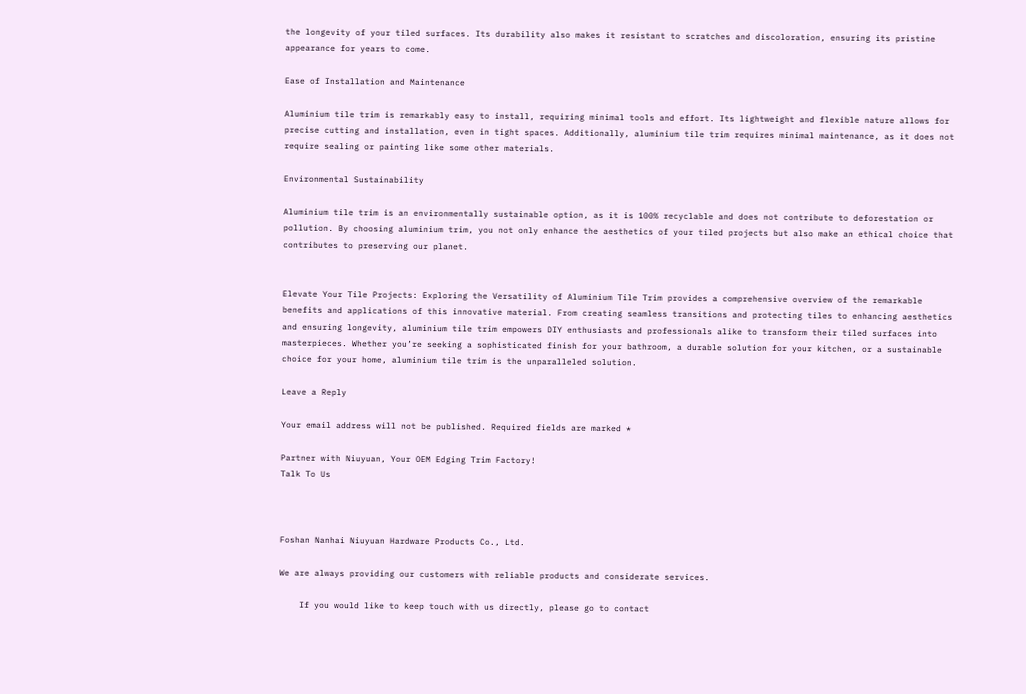the longevity of your tiled surfaces. Its durability also makes it resistant to scratches and discoloration, ensuring its pristine appearance for years to come.

Ease of Installation and Maintenance

Aluminium tile trim is remarkably easy to install, requiring minimal tools and effort. Its lightweight and flexible nature allows for precise cutting and installation, even in tight spaces. Additionally, aluminium tile trim requires minimal maintenance, as it does not require sealing or painting like some other materials.

Environmental Sustainability

Aluminium tile trim is an environmentally sustainable option, as it is 100% recyclable and does not contribute to deforestation or pollution. By choosing aluminium trim, you not only enhance the aesthetics of your tiled projects but also make an ethical choice that contributes to preserving our planet.


Elevate Your Tile Projects: Exploring the Versatility of Aluminium Tile Trim provides a comprehensive overview of the remarkable benefits and applications of this innovative material. From creating seamless transitions and protecting tiles to enhancing aesthetics and ensuring longevity, aluminium tile trim empowers DIY enthusiasts and professionals alike to transform their tiled surfaces into masterpieces. Whether you’re seeking a sophisticated finish for your bathroom, a durable solution for your kitchen, or a sustainable choice for your home, aluminium tile trim is the unparalleled solution.

Leave a Reply

Your email address will not be published. Required fields are marked *

Partner with Niuyuan, Your OEM Edging Trim Factory!
Talk To Us



Foshan Nanhai Niuyuan Hardware Products Co., Ltd.

We are always providing our customers with reliable products and considerate services.

    If you would like to keep touch with us directly, please go to contact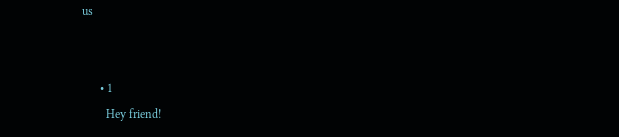us


      • 1
        Hey friend!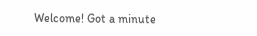Welcome! Got a minute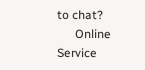to chat?
      Online Service